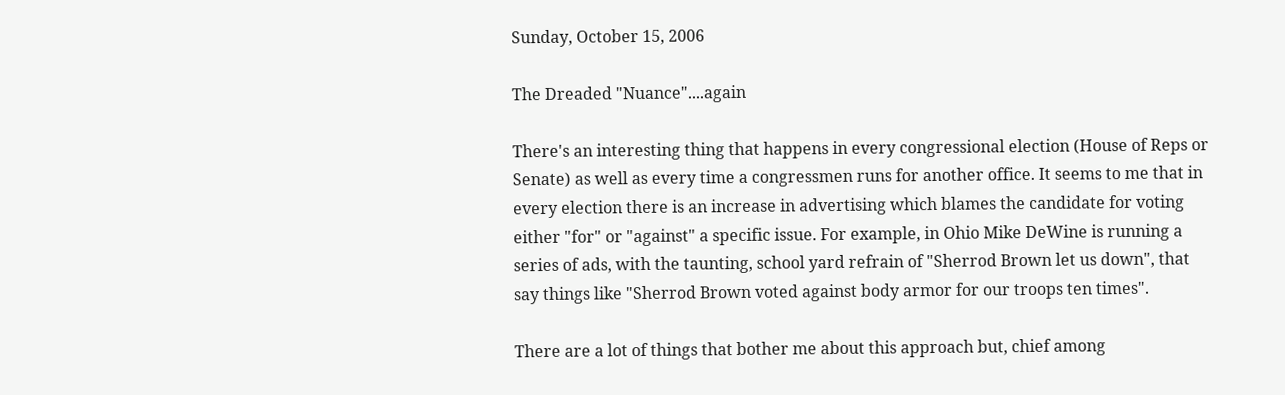Sunday, October 15, 2006

The Dreaded "Nuance"....again

There's an interesting thing that happens in every congressional election (House of Reps or Senate) as well as every time a congressmen runs for another office. It seems to me that in every election there is an increase in advertising which blames the candidate for voting either "for" or "against" a specific issue. For example, in Ohio Mike DeWine is running a series of ads, with the taunting, school yard refrain of "Sherrod Brown let us down", that say things like "Sherrod Brown voted against body armor for our troops ten times".

There are a lot of things that bother me about this approach but, chief among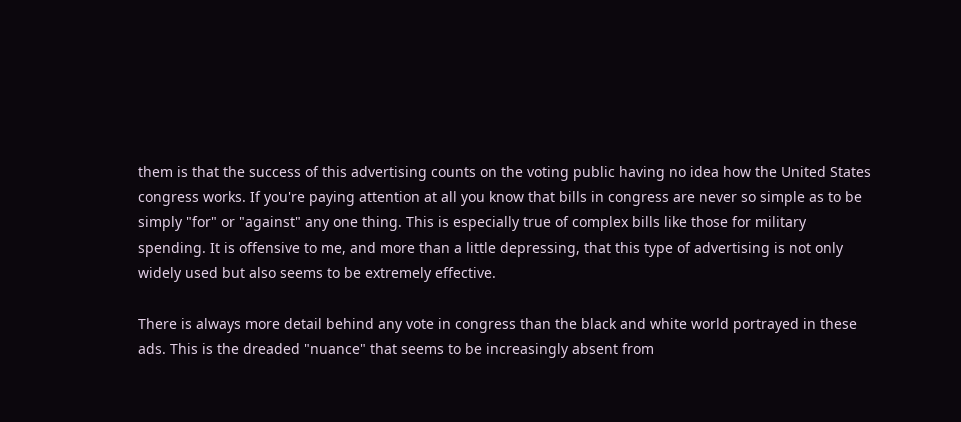them is that the success of this advertising counts on the voting public having no idea how the United States congress works. If you're paying attention at all you know that bills in congress are never so simple as to be simply "for" or "against" any one thing. This is especially true of complex bills like those for military spending. It is offensive to me, and more than a little depressing, that this type of advertising is not only widely used but also seems to be extremely effective.

There is always more detail behind any vote in congress than the black and white world portrayed in these ads. This is the dreaded "nuance" that seems to be increasingly absent from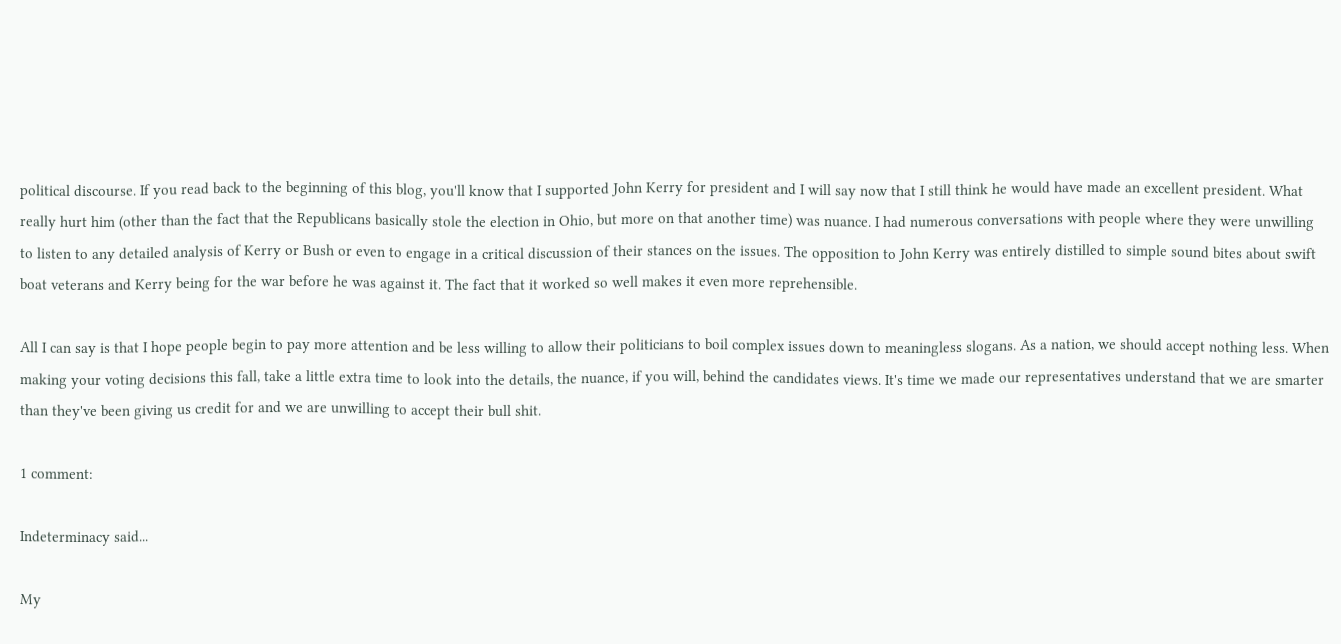political discourse. If you read back to the beginning of this blog, you'll know that I supported John Kerry for president and I will say now that I still think he would have made an excellent president. What really hurt him (other than the fact that the Republicans basically stole the election in Ohio, but more on that another time) was nuance. I had numerous conversations with people where they were unwilling to listen to any detailed analysis of Kerry or Bush or even to engage in a critical discussion of their stances on the issues. The opposition to John Kerry was entirely distilled to simple sound bites about swift boat veterans and Kerry being for the war before he was against it. The fact that it worked so well makes it even more reprehensible.

All I can say is that I hope people begin to pay more attention and be less willing to allow their politicians to boil complex issues down to meaningless slogans. As a nation, we should accept nothing less. When making your voting decisions this fall, take a little extra time to look into the details, the nuance, if you will, behind the candidates views. It's time we made our representatives understand that we are smarter than they've been giving us credit for and we are unwilling to accept their bull shit.

1 comment:

Indeterminacy said...

My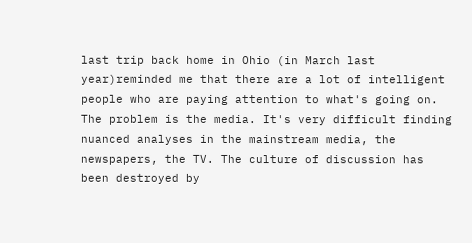last trip back home in Ohio (in March last year)reminded me that there are a lot of intelligent people who are paying attention to what's going on. The problem is the media. It's very difficult finding nuanced analyses in the mainstream media, the newspapers, the TV. The culture of discussion has been destroyed by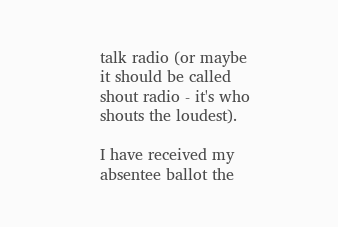talk radio (or maybe it should be called shout radio - it's who shouts the loudest).

I have received my absentee ballot the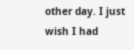other day. I just wish I had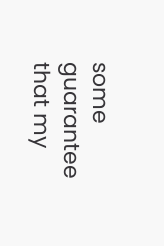some guarantee that my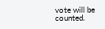vote will be counted.